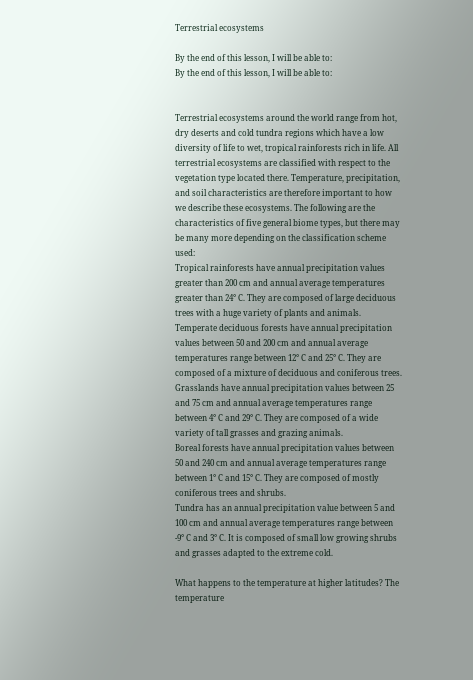Terrestrial ecosystems

By the end of this lesson, I will be able to:
By the end of this lesson, I will be able to:


Terrestrial ecosystems around the world range from hot, dry deserts and cold tundra regions which have a low diversity of life to wet, tropical rainforests rich in life. All terrestrial ecosystems are classified with respect to the vegetation type located there. Temperature, precipitation, and soil characteristics are therefore important to how we describe these ecosystems. The following are the characteristics of five general biome types, but there may be many more depending on the classification scheme used:
Tropical rainforests have annual precipitation values greater than 200 cm and annual average temperatures greater than 24° C. They are composed of large deciduous trees with a huge variety of plants and animals.
Temperate deciduous forests have annual precipitation values between 50 and 200 cm and annual average temperatures range between 12° C and 25° C. They are composed of a mixture of deciduous and coniferous trees.
Grasslands have annual precipitation values between 25 and 75 cm and annual average temperatures range between 4° C and 29° C. They are composed of a wide variety of tall grasses and grazing animals.
Boreal forests have annual precipitation values between 50 and 240 cm and annual average temperatures range between 1° C and 15° C. They are composed of mostly coniferous trees and shrubs.
Tundra has an annual precipitation value between 5 and 100 cm and annual average temperatures range between -9° C and 3° C. It is composed of small low growing shrubs and grasses adapted to the extreme cold.

What happens to the temperature at higher latitudes? The temperature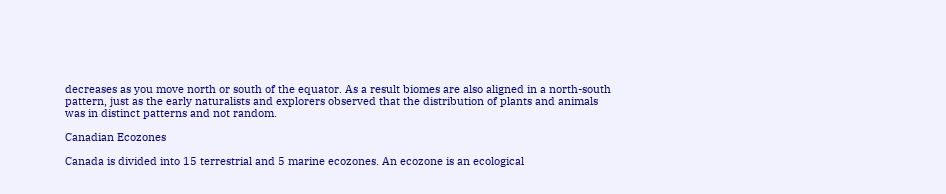decreases as you move north or south of the equator. As a result biomes are also aligned in a north-south pattern, just as the early naturalists and explorers observed that the distribution of plants and animals was in distinct patterns and not random.

Canadian Ecozones

Canada is divided into 15 terrestrial and 5 marine ecozones. An ecozone is an ecological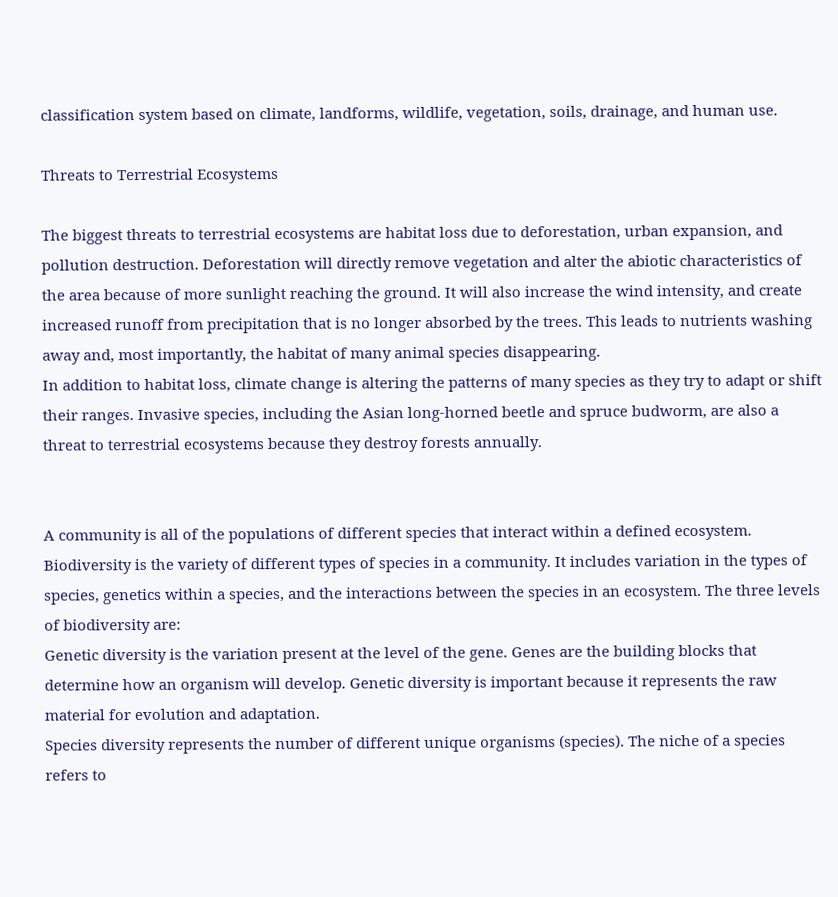classification system based on climate, landforms, wildlife, vegetation, soils, drainage, and human use.

Threats to Terrestrial Ecosystems

The biggest threats to terrestrial ecosystems are habitat loss due to deforestation, urban expansion, and pollution destruction. Deforestation will directly remove vegetation and alter the abiotic characteristics of the area because of more sunlight reaching the ground. It will also increase the wind intensity, and create increased runoff from precipitation that is no longer absorbed by the trees. This leads to nutrients washing away and, most importantly, the habitat of many animal species disappearing.
In addition to habitat loss, climate change is altering the patterns of many species as they try to adapt or shift their ranges. Invasive species, including the Asian long-horned beetle and spruce budworm, are also a threat to terrestrial ecosystems because they destroy forests annually.


A community is all of the populations of different species that interact within a defined ecosystem. Biodiversity is the variety of different types of species in a community. It includes variation in the types of species, genetics within a species, and the interactions between the species in an ecosystem. The three levels of biodiversity are:
Genetic diversity is the variation present at the level of the gene. Genes are the building blocks that determine how an organism will develop. Genetic diversity is important because it represents the raw material for evolution and adaptation.
Species diversity represents the number of different unique organisms (species). The niche of a species refers to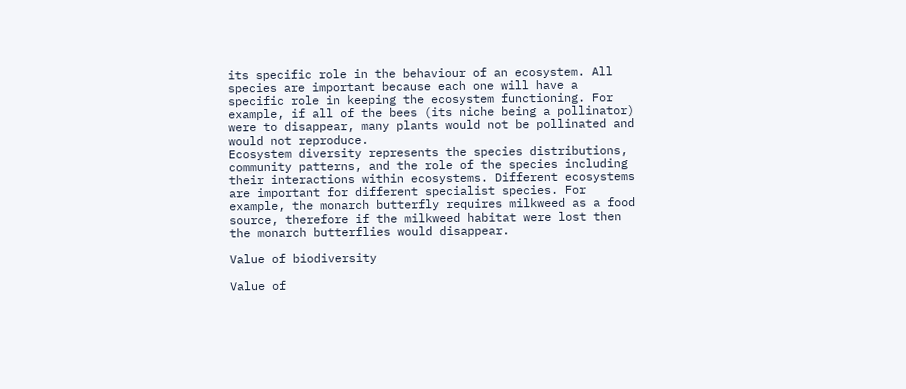its specific role in the behaviour of an ecosystem. All species are important because each one will have a specific role in keeping the ecosystem functioning. For example, if all of the bees (its niche being a pollinator) were to disappear, many plants would not be pollinated and would not reproduce.
Ecosystem diversity represents the species distributions, community patterns, and the role of the species including their interactions within ecosystems. Different ecosystems are important for different specialist species. For example, the monarch butterfly requires milkweed as a food source, therefore if the milkweed habitat were lost then the monarch butterflies would disappear.

Value of biodiversity

Value of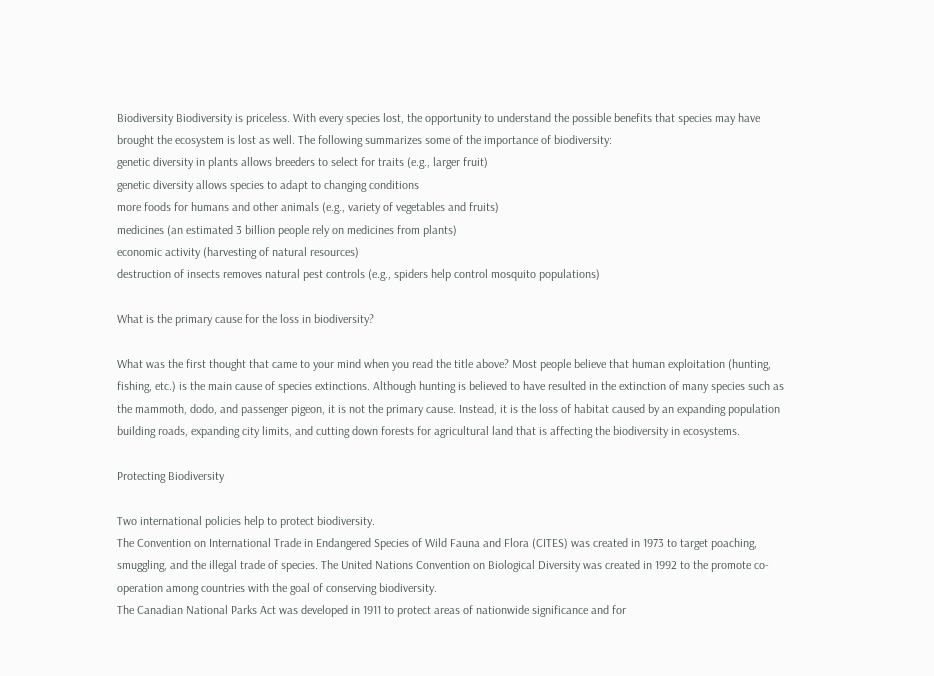Biodiversity Biodiversity is priceless. With every species lost, the opportunity to understand the possible benefits that species may have brought the ecosystem is lost as well. The following summarizes some of the importance of biodiversity:
genetic diversity in plants allows breeders to select for traits (e.g., larger fruit)
genetic diversity allows species to adapt to changing conditions
more foods for humans and other animals (e.g., variety of vegetables and fruits)
medicines (an estimated 3 billion people rely on medicines from plants)
economic activity (harvesting of natural resources)
destruction of insects removes natural pest controls (e.g., spiders help control mosquito populations)

What is the primary cause for the loss in biodiversity?

What was the first thought that came to your mind when you read the title above? Most people believe that human exploitation (hunting, fishing, etc.) is the main cause of species extinctions. Although hunting is believed to have resulted in the extinction of many species such as the mammoth, dodo, and passenger pigeon, it is not the primary cause. Instead, it is the loss of habitat caused by an expanding population building roads, expanding city limits, and cutting down forests for agricultural land that is affecting the biodiversity in ecosystems.

Protecting Biodiversity

Two international policies help to protect biodiversity.
The Convention on International Trade in Endangered Species of Wild Fauna and Flora (CITES) was created in 1973 to target poaching, smuggling, and the illegal trade of species. The United Nations Convention on Biological Diversity was created in 1992 to the promote co-operation among countries with the goal of conserving biodiversity.
The Canadian National Parks Act was developed in 1911 to protect areas of nationwide significance and for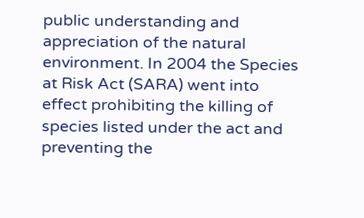public understanding and appreciation of the natural environment. In 2004 the Species at Risk Act (SARA) went into effect prohibiting the killing of species listed under the act and preventing the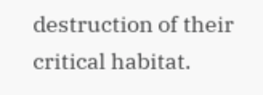destruction of their critical habitat.